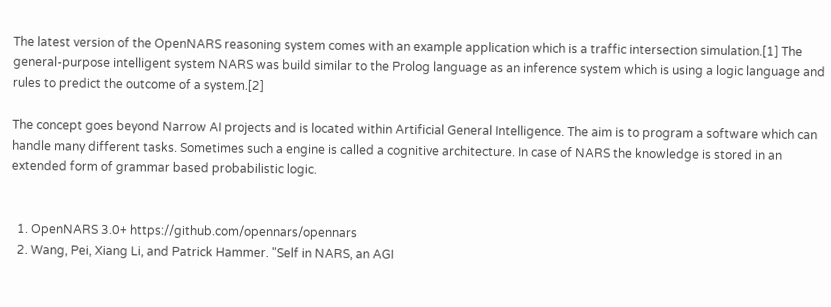The latest version of the OpenNARS reasoning system comes with an example application which is a traffic intersection simulation.[1] The general-purpose intelligent system NARS was build similar to the Prolog language as an inference system which is using a logic language and rules to predict the outcome of a system.[2]

The concept goes beyond Narrow AI projects and is located within Artificial General Intelligence. The aim is to program a software which can handle many different tasks. Sometimes such a engine is called a cognitive architecture. In case of NARS the knowledge is stored in an extended form of grammar based probabilistic logic.


  1. OpenNARS 3.0+ https://github.com/opennars/opennars
  2. Wang, Pei, Xiang Li, and Patrick Hammer. "Self in NARS, an AGI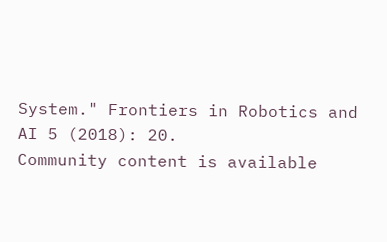System." Frontiers in Robotics and AI 5 (2018): 20.
Community content is available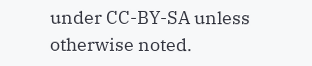under CC-BY-SA unless otherwise noted.